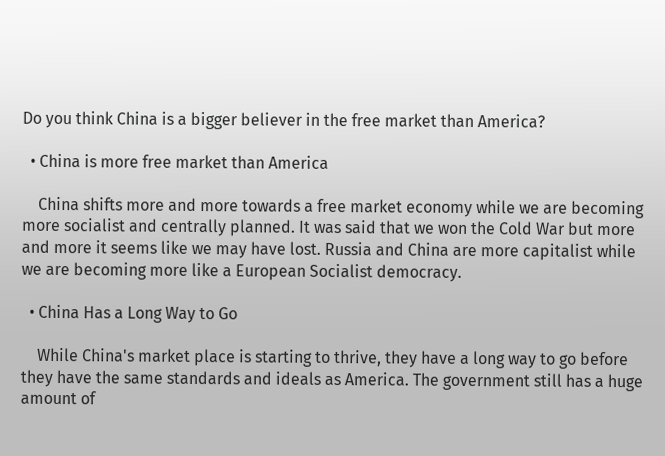Do you think China is a bigger believer in the free market than America?

  • China is more free market than America

    China shifts more and more towards a free market economy while we are becoming more socialist and centrally planned. It was said that we won the Cold War but more and more it seems like we may have lost. Russia and China are more capitalist while we are becoming more like a European Socialist democracy.

  • China Has a Long Way to Go

    While China's market place is starting to thrive, they have a long way to go before they have the same standards and ideals as America. The government still has a huge amount of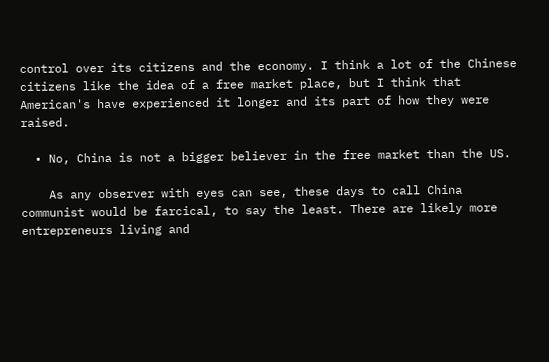control over its citizens and the economy. I think a lot of the Chinese citizens like the idea of a free market place, but I think that American's have experienced it longer and its part of how they were raised.

  • No, China is not a bigger believer in the free market than the US.

    As any observer with eyes can see, these days to call China communist would be farcical, to say the least. There are likely more entrepreneurs living and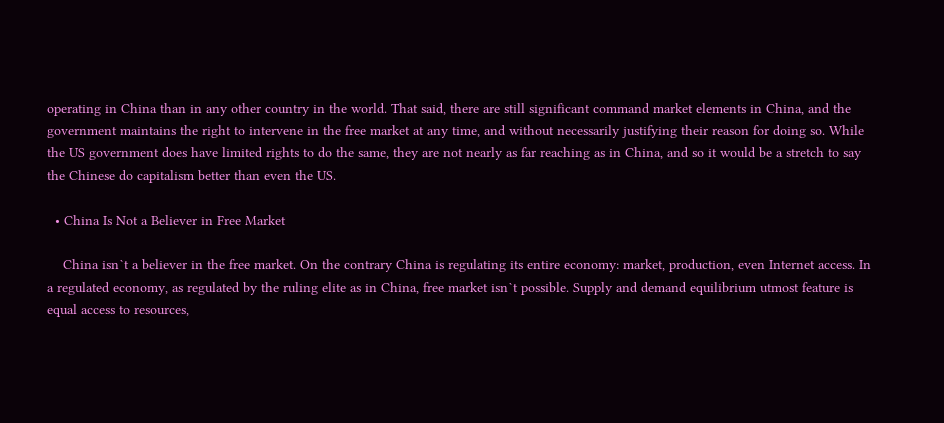operating in China than in any other country in the world. That said, there are still significant command market elements in China, and the government maintains the right to intervene in the free market at any time, and without necessarily justifying their reason for doing so. While the US government does have limited rights to do the same, they are not nearly as far reaching as in China, and so it would be a stretch to say the Chinese do capitalism better than even the US.

  • China Is Not a Believer in Free Market

    China isn`t a believer in the free market. On the contrary China is regulating its entire economy: market, production, even Internet access. In a regulated economy, as regulated by the ruling elite as in China, free market isn`t possible. Supply and demand equilibrium utmost feature is equal access to resources,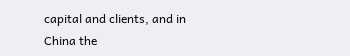capital and clients, and in China the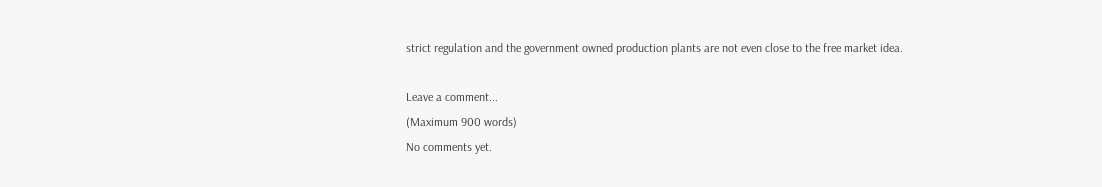strict regulation and the government owned production plants are not even close to the free market idea.

Leave a comment...
(Maximum 900 words)
No comments yet.